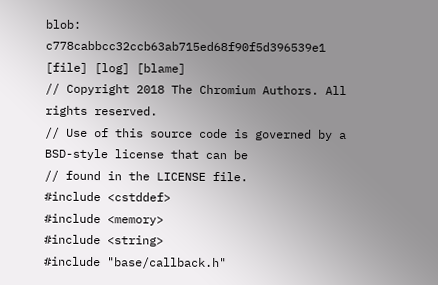blob: c778cabbcc32ccb63ab715ed68f90f5d396539e1 [file] [log] [blame]
// Copyright 2018 The Chromium Authors. All rights reserved.
// Use of this source code is governed by a BSD-style license that can be
// found in the LICENSE file.
#include <cstddef>
#include <memory>
#include <string>
#include "base/callback.h"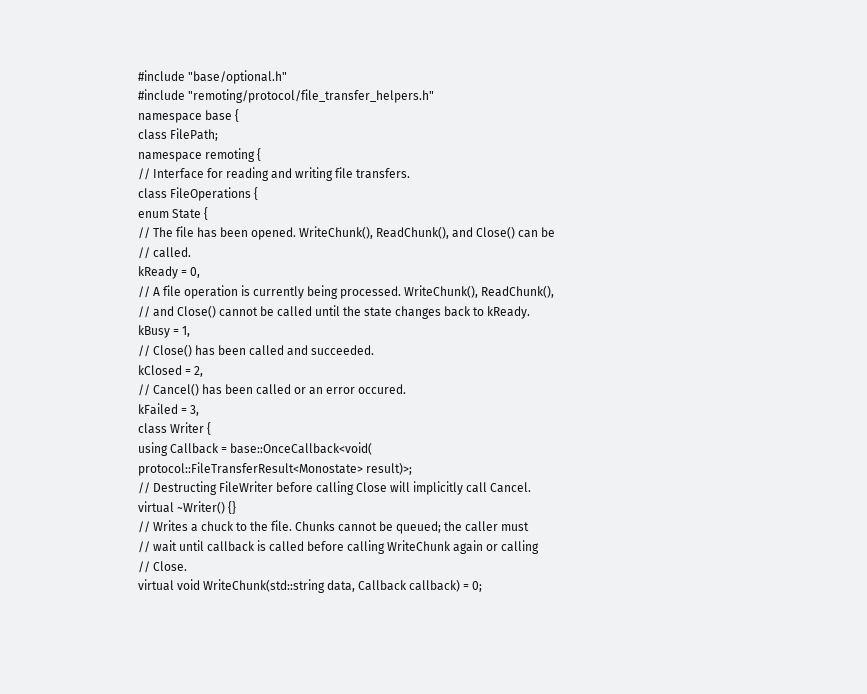#include "base/optional.h"
#include "remoting/protocol/file_transfer_helpers.h"
namespace base {
class FilePath;
namespace remoting {
// Interface for reading and writing file transfers.
class FileOperations {
enum State {
// The file has been opened. WriteChunk(), ReadChunk(), and Close() can be
// called.
kReady = 0,
// A file operation is currently being processed. WriteChunk(), ReadChunk(),
// and Close() cannot be called until the state changes back to kReady.
kBusy = 1,
// Close() has been called and succeeded.
kClosed = 2,
// Cancel() has been called or an error occured.
kFailed = 3,
class Writer {
using Callback = base::OnceCallback<void(
protocol::FileTransferResult<Monostate> result)>;
// Destructing FileWriter before calling Close will implicitly call Cancel.
virtual ~Writer() {}
// Writes a chuck to the file. Chunks cannot be queued; the caller must
// wait until callback is called before calling WriteChunk again or calling
// Close.
virtual void WriteChunk(std::string data, Callback callback) = 0;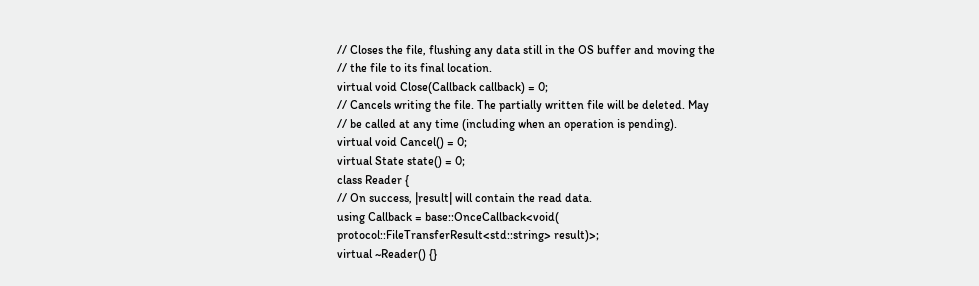// Closes the file, flushing any data still in the OS buffer and moving the
// the file to its final location.
virtual void Close(Callback callback) = 0;
// Cancels writing the file. The partially written file will be deleted. May
// be called at any time (including when an operation is pending).
virtual void Cancel() = 0;
virtual State state() = 0;
class Reader {
// On success, |result| will contain the read data.
using Callback = base::OnceCallback<void(
protocol::FileTransferResult<std::string> result)>;
virtual ~Reader() {}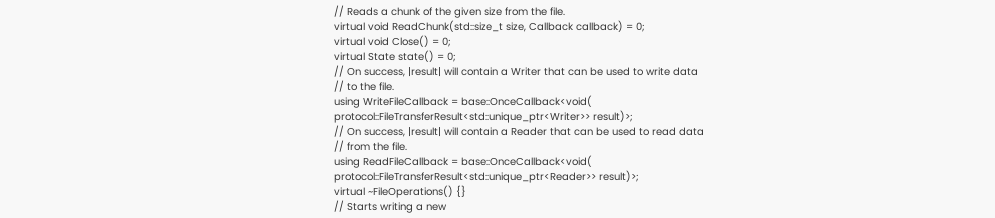// Reads a chunk of the given size from the file.
virtual void ReadChunk(std::size_t size, Callback callback) = 0;
virtual void Close() = 0;
virtual State state() = 0;
// On success, |result| will contain a Writer that can be used to write data
// to the file.
using WriteFileCallback = base::OnceCallback<void(
protocol::FileTransferResult<std::unique_ptr<Writer>> result)>;
// On success, |result| will contain a Reader that can be used to read data
// from the file.
using ReadFileCallback = base::OnceCallback<void(
protocol::FileTransferResult<std::unique_ptr<Reader>> result)>;
virtual ~FileOperations() {}
// Starts writing a new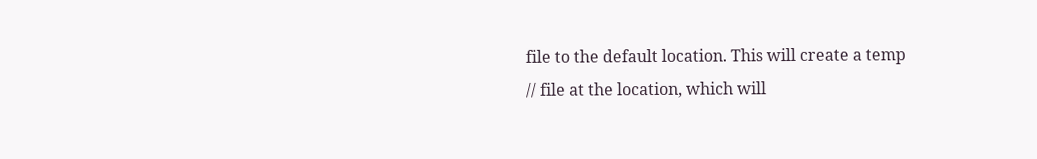file to the default location. This will create a temp
// file at the location, which will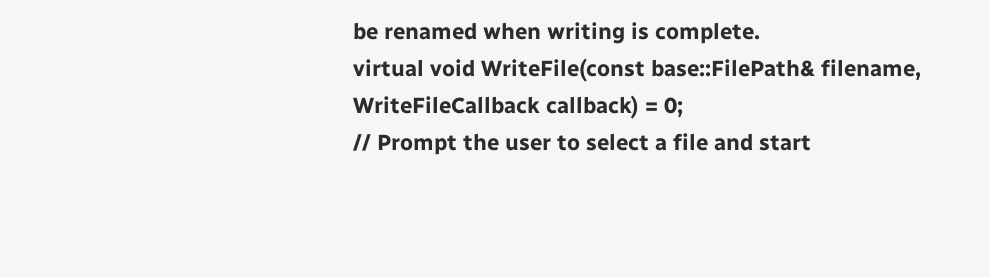be renamed when writing is complete.
virtual void WriteFile(const base::FilePath& filename,
WriteFileCallback callback) = 0;
// Prompt the user to select a file and start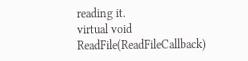reading it.
virtual void ReadFile(ReadFileCallback)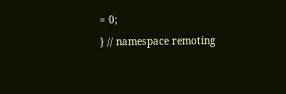= 0;
} // namespace remoting